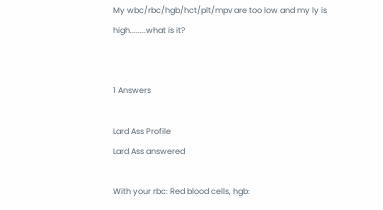My wbc/rbc/hgb/hct/plt/mpv are too low and my ly is high........what is it?


1 Answers

Lard Ass Profile
Lard Ass answered

With your rbc: Red blood cells, hgb: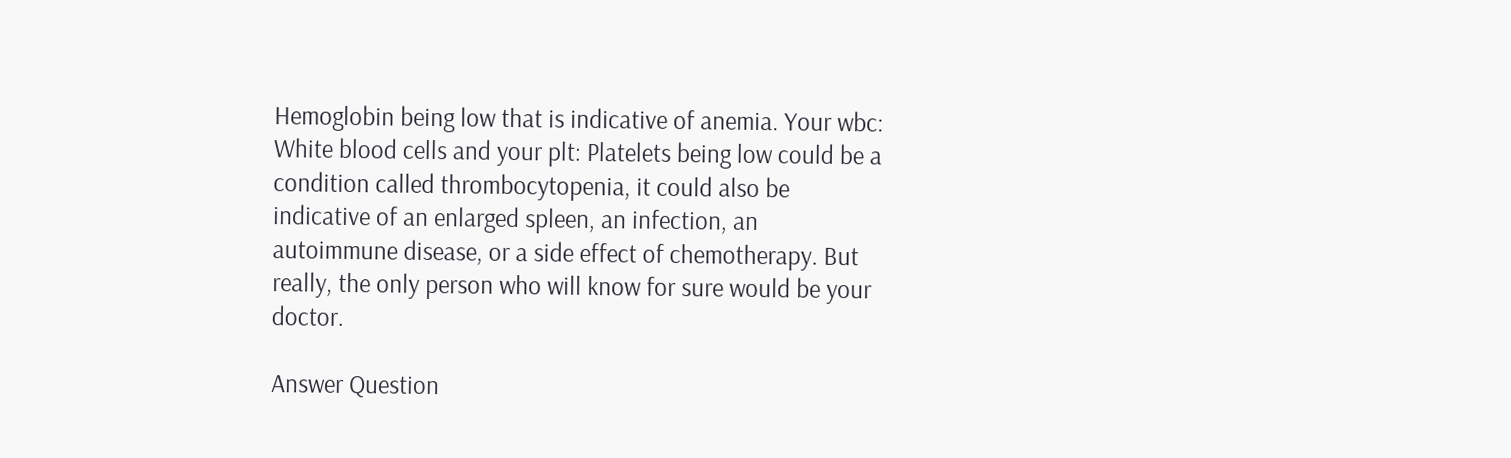Hemoglobin being low that is indicative of anemia. Your wbc: White blood cells and your plt: Platelets being low could be a condition called thrombocytopenia, it could also be indicative of an enlarged spleen, an infection, an autoimmune disease, or a side effect of chemotherapy. But really, the only person who will know for sure would be your doctor.

Answer Question